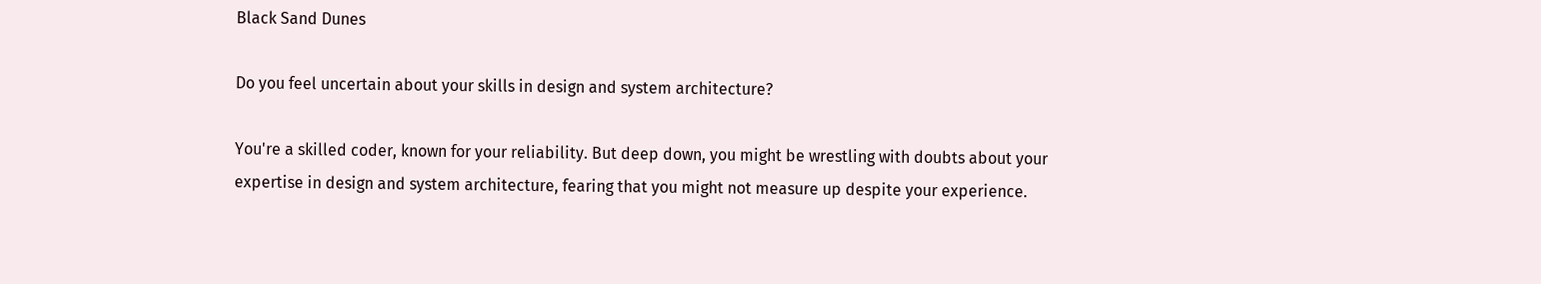Black Sand Dunes

Do you feel uncertain about your skills in design and system architecture?

You're a skilled coder, known for your reliability. But deep down, you might be wrestling with doubts about your expertise in design and system architecture, fearing that you might not measure up despite your experience.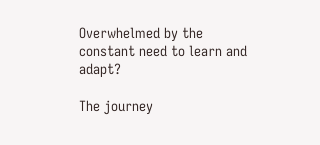Overwhelmed by the constant need to learn and adapt?

The journey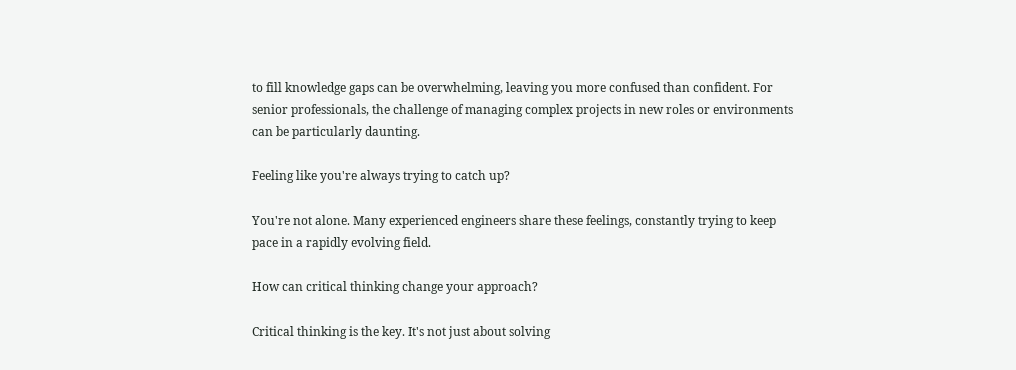to fill knowledge gaps can be overwhelming, leaving you more confused than confident. For senior professionals, the challenge of managing complex projects in new roles or environments can be particularly daunting.

Feeling like you're always trying to catch up?

You're not alone. Many experienced engineers share these feelings, constantly trying to keep pace in a rapidly evolving field.

How can critical thinking change your approach?

Critical thinking is the key. It's not just about solving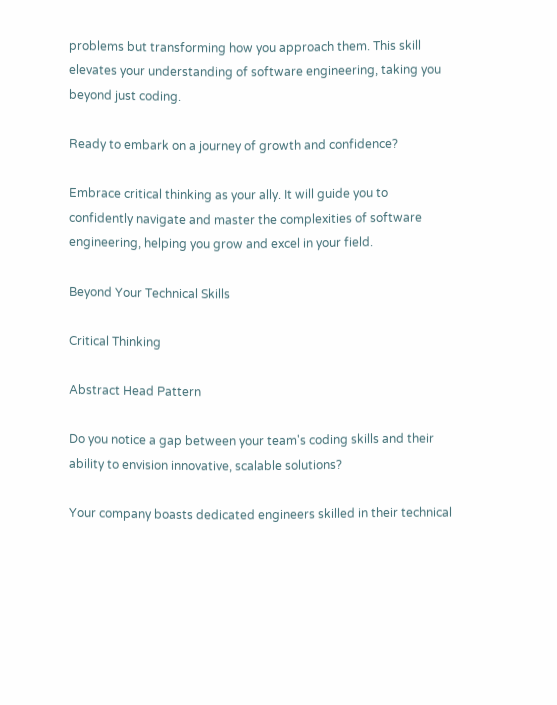problems but transforming how you approach them. This skill elevates your understanding of software engineering, taking you beyond just coding.

Ready to embark on a journey of growth and confidence?

Embrace critical thinking as your ally. It will guide you to confidently navigate and master the complexities of software engineering, helping you grow and excel in your field.

Beyond Your Technical Skills

Critical Thinking

Abstract Head Pattern

Do you notice a gap between your team's coding skills and their ability to envision innovative, scalable solutions?

Your company boasts dedicated engineers skilled in their technical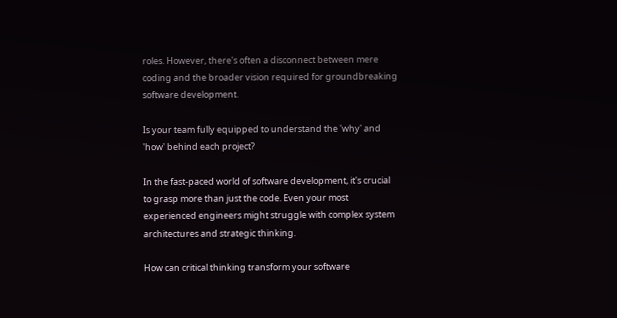roles. However, there's often a disconnect between mere coding and the broader vision required for groundbreaking software development.

Is your team fully equipped to understand the 'why' and 'how' behind each project?

In the fast-paced world of software development, it's crucial to grasp more than just the code. Even your most experienced engineers might struggle with complex system architectures and strategic thinking.

How can critical thinking transform your software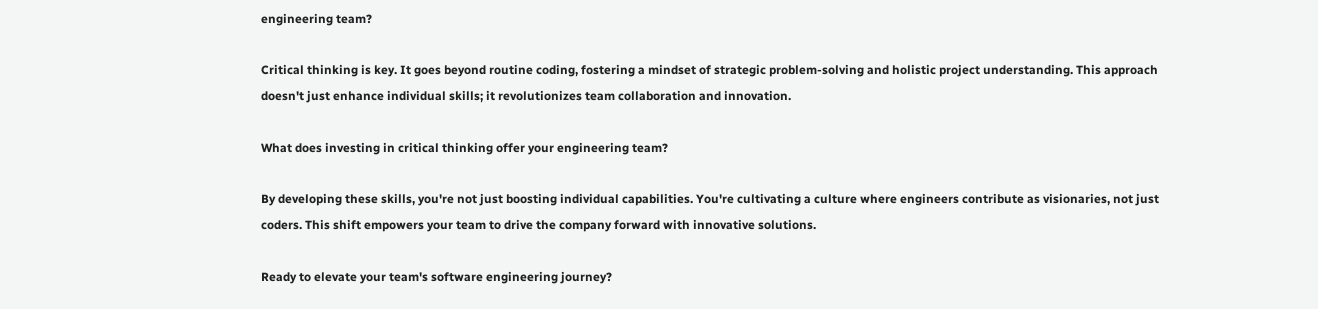engineering team?

Critical thinking is key. It goes beyond routine coding, fostering a mindset of strategic problem-solving and holistic project understanding. This approach doesn't just enhance individual skills; it revolutionizes team collaboration and innovation.

What does investing in critical thinking offer your engineering team?

By developing these skills, you're not just boosting individual capabilities. You're cultivating a culture where engineers contribute as visionaries, not just coders. This shift empowers your team to drive the company forward with innovative solutions.

Ready to elevate your team's software engineering journey?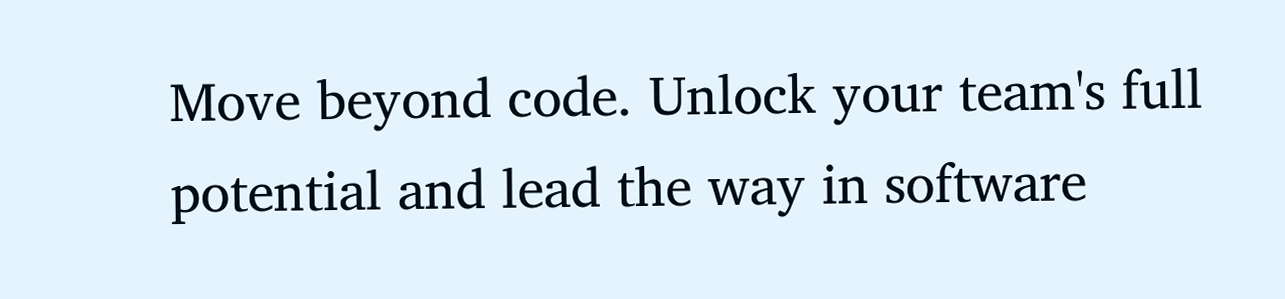Move beyond code. Unlock your team's full potential and lead the way in software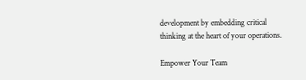development by embedding critical thinking at the heart of your operations.

Empower Your Team